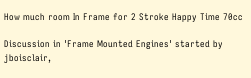How much room In Frame for 2 Stroke Happy Time 70cc

Discussion in 'Frame Mounted Engines' started by jboisclair,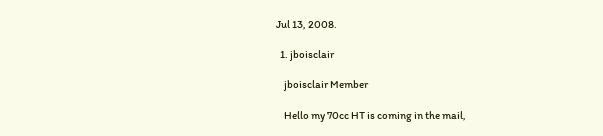Jul 13, 2008.

  1. jboisclair

    jboisclair Member

    Hello my 70cc HT is coming in the mail,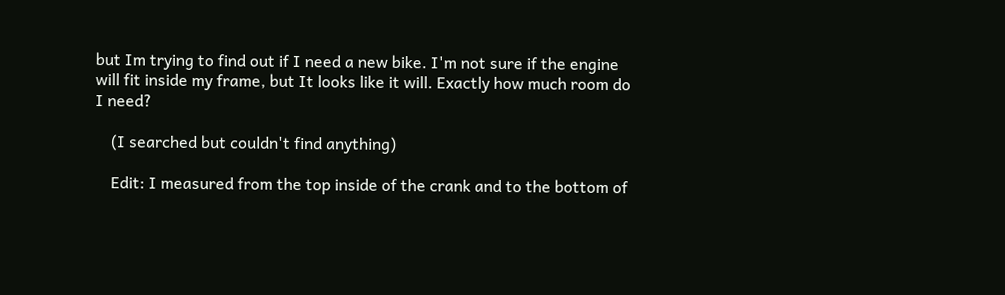but Im trying to find out if I need a new bike. I'm not sure if the engine will fit inside my frame, but It looks like it will. Exactly how much room do I need?

    (I searched but couldn't find anything)

    Edit: I measured from the top inside of the crank and to the bottom of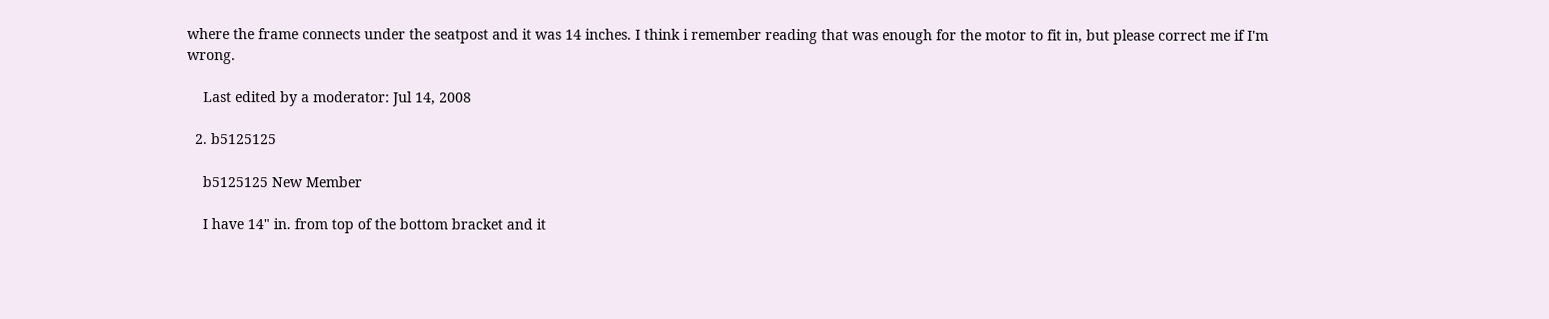where the frame connects under the seatpost and it was 14 inches. I think i remember reading that was enough for the motor to fit in, but please correct me if I'm wrong.

    Last edited by a moderator: Jul 14, 2008

  2. b5125125

    b5125125 New Member

    I have 14" in. from top of the bottom bracket and it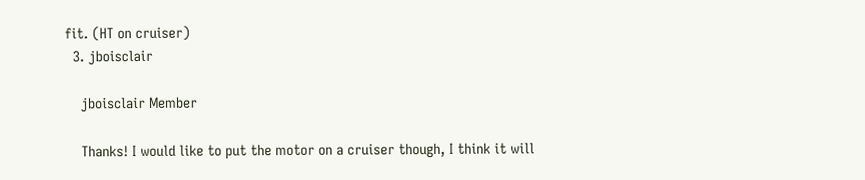fit. (HT on cruiser)
  3. jboisclair

    jboisclair Member

    Thanks! I would like to put the motor on a cruiser though, I think it will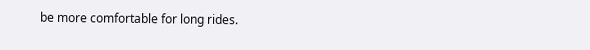be more comfortable for long rides.